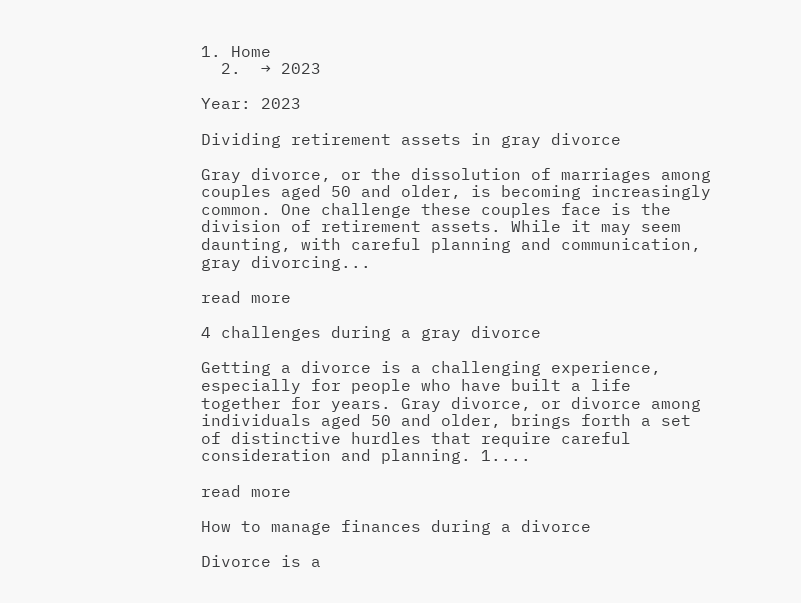1. Home
  2.  → 2023

Year: 2023

Dividing retirement assets in gray divorce

Gray divorce, or the dissolution of marriages among couples aged 50 and older, is becoming increasingly common. One challenge these couples face is the division of retirement assets. While it may seem daunting, with careful planning and communication, gray divorcing...

read more

4 challenges during a gray divorce

Getting a divorce is a challenging experience, especially for people who have built a life together for years. Gray divorce, or divorce among individuals aged 50 and older, brings forth a set of distinctive hurdles that require careful consideration and planning. 1....

read more

How to manage finances during a divorce

Divorce is a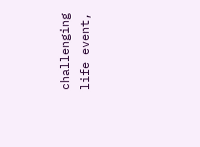challenging life event,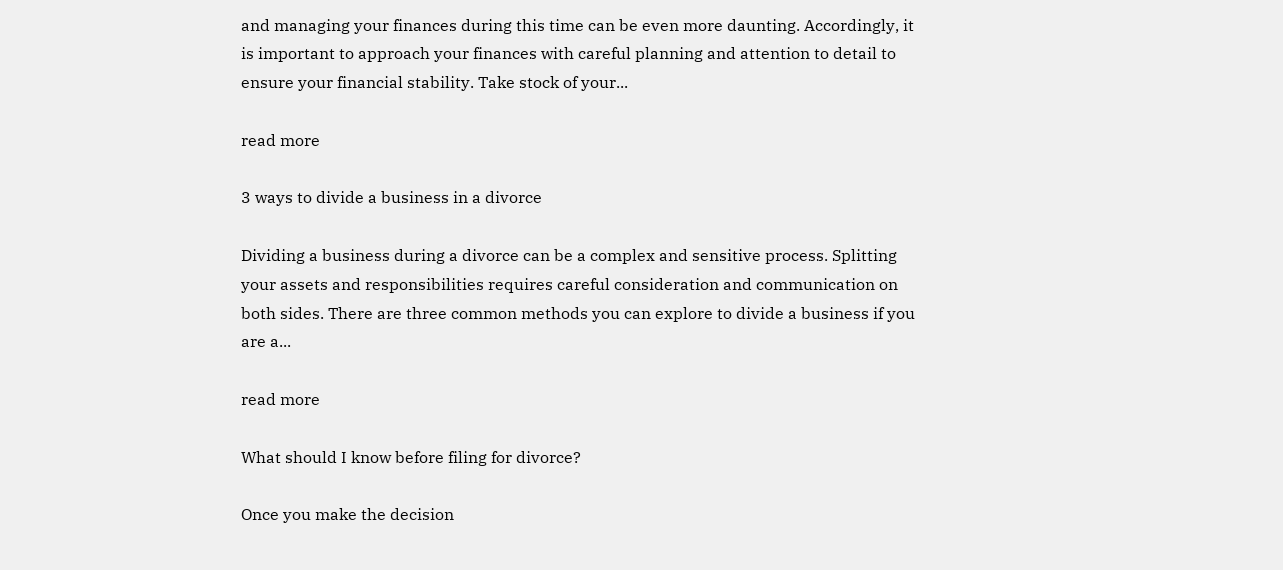and managing your finances during this time can be even more daunting. Accordingly, it is important to approach your finances with careful planning and attention to detail to ensure your financial stability. Take stock of your...

read more

3 ways to divide a business in a divorce

Dividing a business during a divorce can be a complex and sensitive process. Splitting your assets and responsibilities requires careful consideration and communication on both sides. There are three common methods you can explore to divide a business if you are a...

read more

What should I know before filing for divorce?

Once you make the decision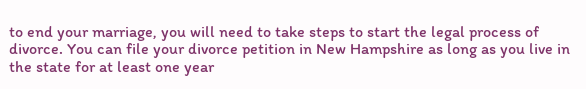to end your marriage, you will need to take steps to start the legal process of divorce. You can file your divorce petition in New Hampshire as long as you live in the state for at least one year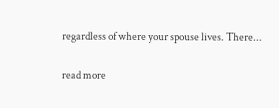regardless of where your spouse lives. There...

read more